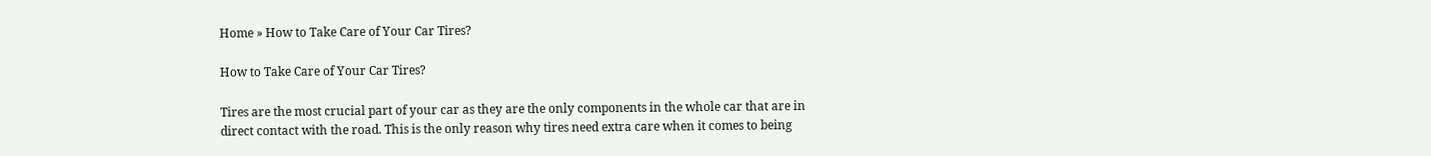Home » How to Take Care of Your Car Tires?

How to Take Care of Your Car Tires?

Tires are the most crucial part of your car as they are the only components in the whole car that are in direct contact with the road. This is the only reason why tires need extra care when it comes to being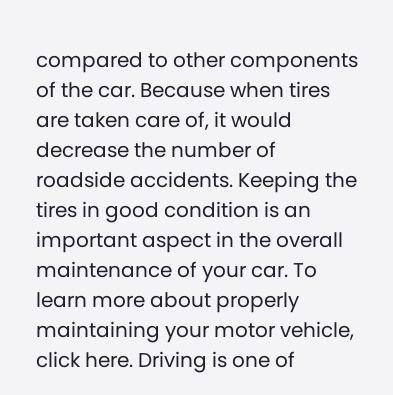compared to other components of the car. Because when tires are taken care of, it would decrease the number of roadside accidents. Keeping the tires in good condition is an important aspect in the overall maintenance of your car. To learn more about properly maintaining your motor vehicle, click here. Driving is one of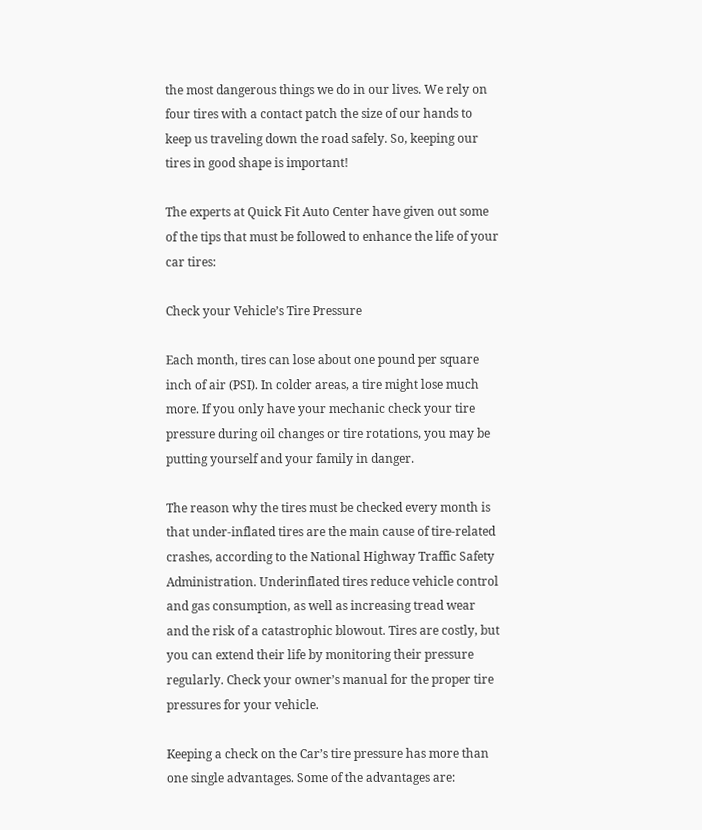the most dangerous things we do in our lives. We rely on four tires with a contact patch the size of our hands to keep us traveling down the road safely. So, keeping our tires in good shape is important!

The experts at Quick Fit Auto Center have given out some of the tips that must be followed to enhance the life of your car tires:

Check your Vehicle’s Tire Pressure

Each month, tires can lose about one pound per square inch of air (PSI). In colder areas, a tire might lose much more. If you only have your mechanic check your tire pressure during oil changes or tire rotations, you may be putting yourself and your family in danger.

The reason why the tires must be checked every month is that under-inflated tires are the main cause of tire-related crashes, according to the National Highway Traffic Safety Administration. Underinflated tires reduce vehicle control and gas consumption, as well as increasing tread wear and the risk of a catastrophic blowout. Tires are costly, but you can extend their life by monitoring their pressure regularly. Check your owner’s manual for the proper tire pressures for your vehicle.

Keeping a check on the Car’s tire pressure has more than one single advantages. Some of the advantages are: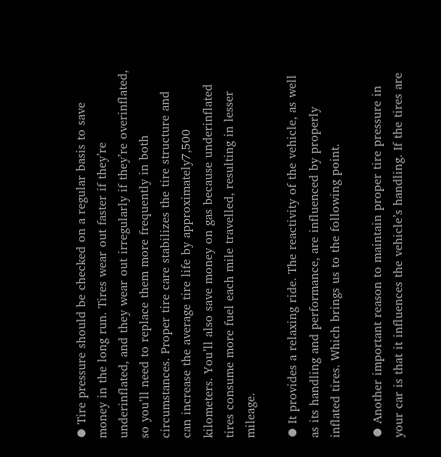⦁ Tire pressure should be checked on a regular basis to save money in the long run. Tires wear out faster if they’re underinflated, and they wear out irregularly if they’re overinflated, so you’ll need to replace them more frequently in both circumstances. Proper tire care stabilizes the tire structure and can increase the average tire life by approximately7,500 kilometers. You’ll also save money on gas because underinflated tires consume more fuel each mile travelled, resulting in lesser mileage.

⦁ It provides a relaxing ride. The reactivity of the vehicle, as well as its handling and performance, are influenced by properly inflated tires. Which brings us to the following point.

⦁ Another important reason to maintain proper tire pressure in your car is that it influences the vehicle’s handling. If the tires are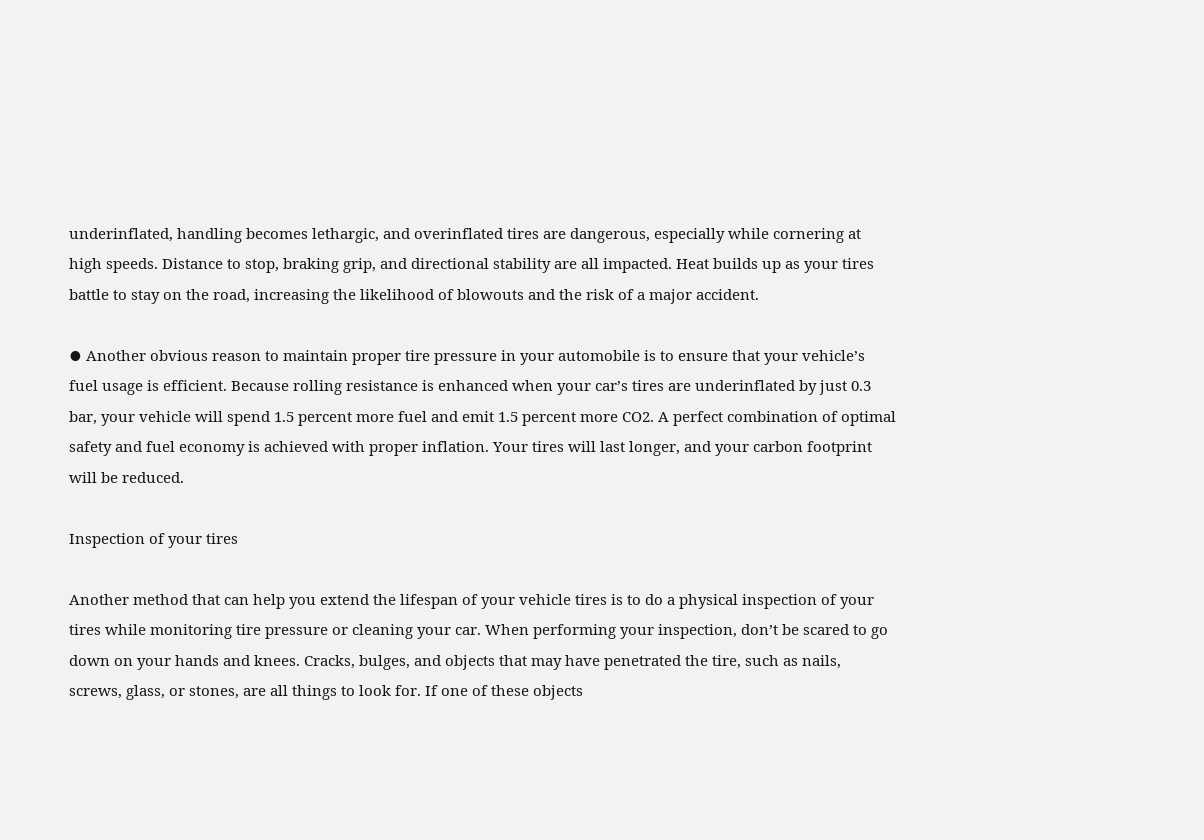underinflated, handling becomes lethargic, and overinflated tires are dangerous, especially while cornering at high speeds. Distance to stop, braking grip, and directional stability are all impacted. Heat builds up as your tires battle to stay on the road, increasing the likelihood of blowouts and the risk of a major accident.

⦁ Another obvious reason to maintain proper tire pressure in your automobile is to ensure that your vehicle’s fuel usage is efficient. Because rolling resistance is enhanced when your car’s tires are underinflated by just 0.3 bar, your vehicle will spend 1.5 percent more fuel and emit 1.5 percent more CO2. A perfect combination of optimal safety and fuel economy is achieved with proper inflation. Your tires will last longer, and your carbon footprint will be reduced.

Inspection of your tires

Another method that can help you extend the lifespan of your vehicle tires is to do a physical inspection of your tires while monitoring tire pressure or cleaning your car. When performing your inspection, don’t be scared to go down on your hands and knees. Cracks, bulges, and objects that may have penetrated the tire, such as nails, screws, glass, or stones, are all things to look for. If one of these objects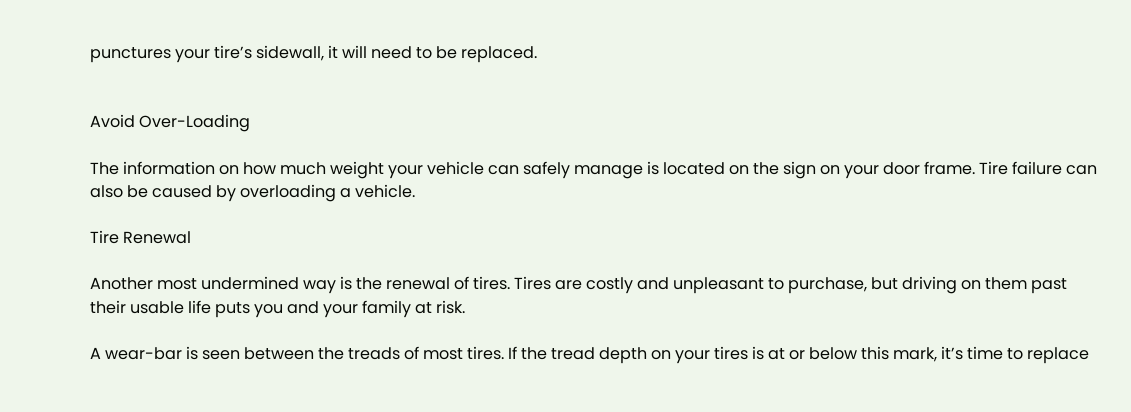punctures your tire’s sidewall, it will need to be replaced.


Avoid Over-Loading

The information on how much weight your vehicle can safely manage is located on the sign on your door frame. Tire failure can also be caused by overloading a vehicle.

Tire Renewal

Another most undermined way is the renewal of tires. Tires are costly and unpleasant to purchase, but driving on them past their usable life puts you and your family at risk.

A wear-bar is seen between the treads of most tires. If the tread depth on your tires is at or below this mark, it’s time to replace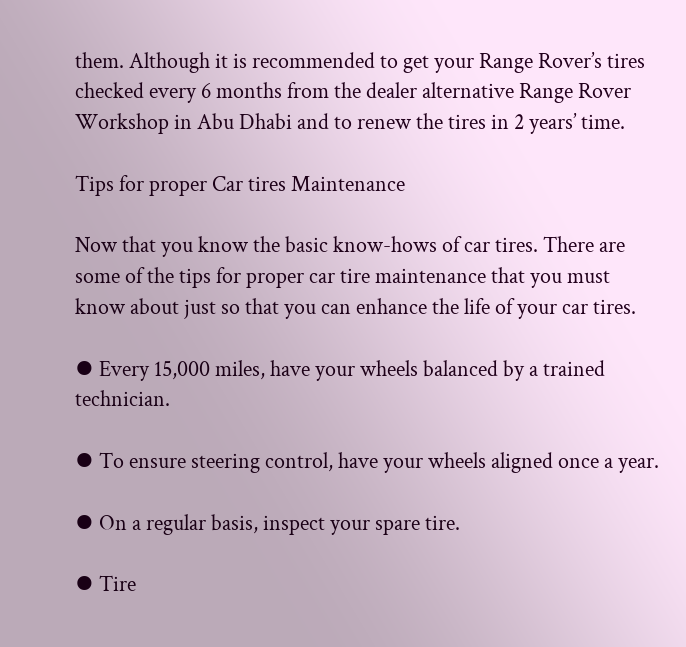them. Although it is recommended to get your Range Rover’s tires checked every 6 months from the dealer alternative Range Rover Workshop in Abu Dhabi and to renew the tires in 2 years’ time.

Tips for proper Car tires Maintenance

Now that you know the basic know-hows of car tires. There are some of the tips for proper car tire maintenance that you must know about just so that you can enhance the life of your car tires.

⦁ Every 15,000 miles, have your wheels balanced by a trained technician.

⦁ To ensure steering control, have your wheels aligned once a year.

⦁ On a regular basis, inspect your spare tire.

⦁ Tire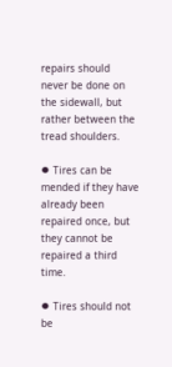repairs should never be done on the sidewall, but rather between the tread shoulders.

⦁ Tires can be mended if they have already been repaired once, but they cannot be repaired a third time.

⦁ Tires should not be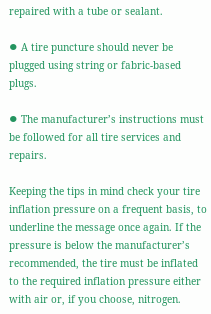repaired with a tube or sealant.

⦁ A tire puncture should never be plugged using string or fabric-based plugs.

⦁ The manufacturer’s instructions must be followed for all tire services and repairs.

Keeping the tips in mind check your tire inflation pressure on a frequent basis, to underline the message once again. If the pressure is below the manufacturer’s recommended, the tire must be inflated to the required inflation pressure either with air or, if you choose, nitrogen.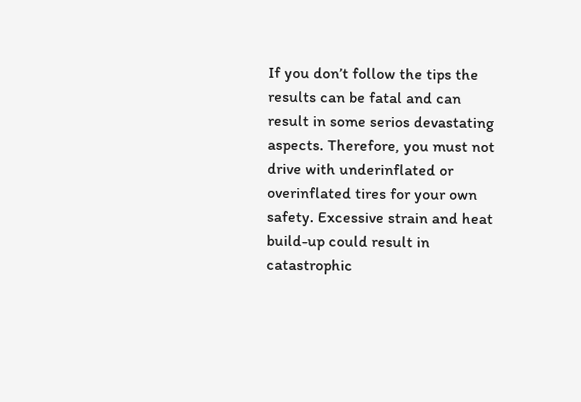If you don’t follow the tips the results can be fatal and can result in some serios devastating aspects. Therefore, you must not drive with underinflated or overinflated tires for your own safety. Excessive strain and heat build-up could result in catastrophic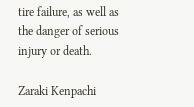tire failure, as well as the danger of serious injury or death.

Zaraki Kenpachi